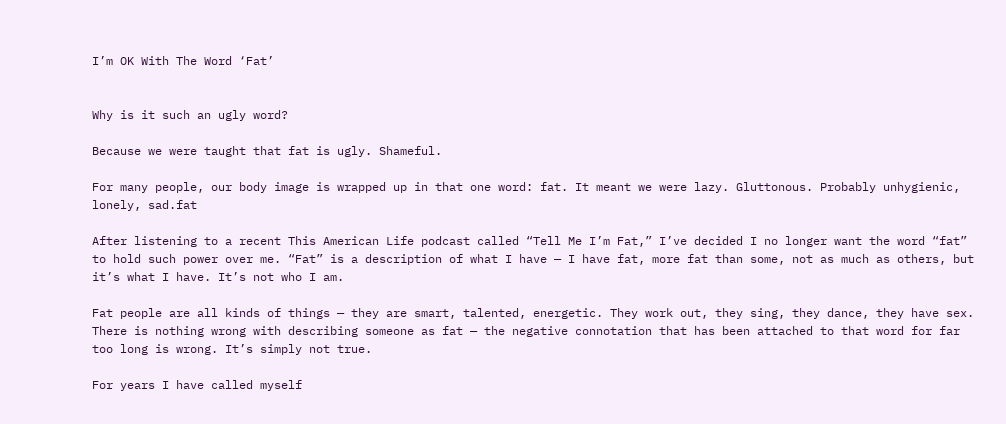I’m OK With The Word ‘Fat’


Why is it such an ugly word?

Because we were taught that fat is ugly. Shameful.

For many people, our body image is wrapped up in that one word: fat. It meant we were lazy. Gluttonous. Probably unhygienic, lonely, sad.fat

After listening to a recent This American Life podcast called “Tell Me I’m Fat,” I’ve decided I no longer want the word “fat” to hold such power over me. “Fat” is a description of what I have — I have fat, more fat than some, not as much as others, but it’s what I have. It’s not who I am.

Fat people are all kinds of things — they are smart, talented, energetic. They work out, they sing, they dance, they have sex. There is nothing wrong with describing someone as fat — the negative connotation that has been attached to that word for far too long is wrong. It’s simply not true.

For years I have called myself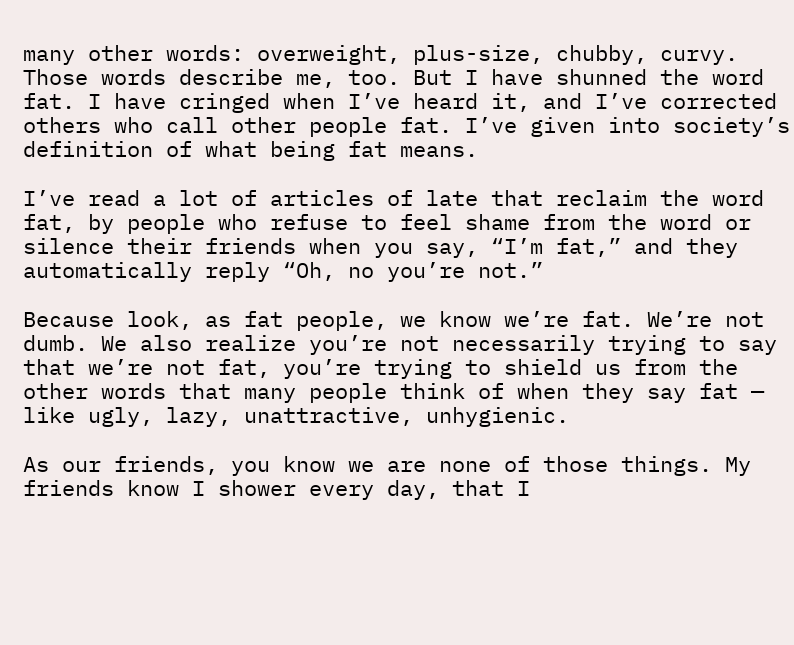many other words: overweight, plus-size, chubby, curvy. Those words describe me, too. But I have shunned the word fat. I have cringed when I’ve heard it, and I’ve corrected others who call other people fat. I’ve given into society’s definition of what being fat means.

I’ve read a lot of articles of late that reclaim the word fat, by people who refuse to feel shame from the word or silence their friends when you say, “I’m fat,” and they automatically reply “Oh, no you’re not.”

Because look, as fat people, we know we’re fat. We’re not dumb. We also realize you’re not necessarily trying to say that we’re not fat, you’re trying to shield us from the other words that many people think of when they say fat — like ugly, lazy, unattractive, unhygienic.

As our friends, you know we are none of those things. My friends know I shower every day, that I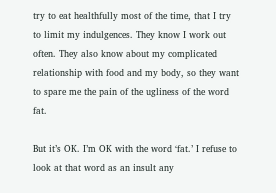try to eat healthfully most of the time, that I try to limit my indulgences. They know I work out often. They also know about my complicated relationship with food and my body, so they want to spare me the pain of the ugliness of the word fat.

But it’s OK. I’m OK with the word ‘fat.’ I refuse to look at that word as an insult any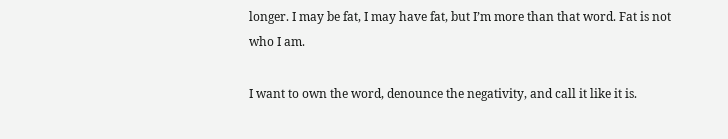longer. I may be fat, I may have fat, but I’m more than that word. Fat is not who I am.

I want to own the word, denounce the negativity, and call it like it is.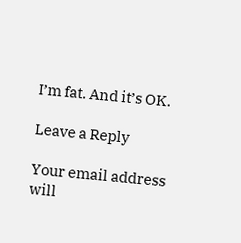I’m fat. And it’s OK.

Leave a Reply

Your email address will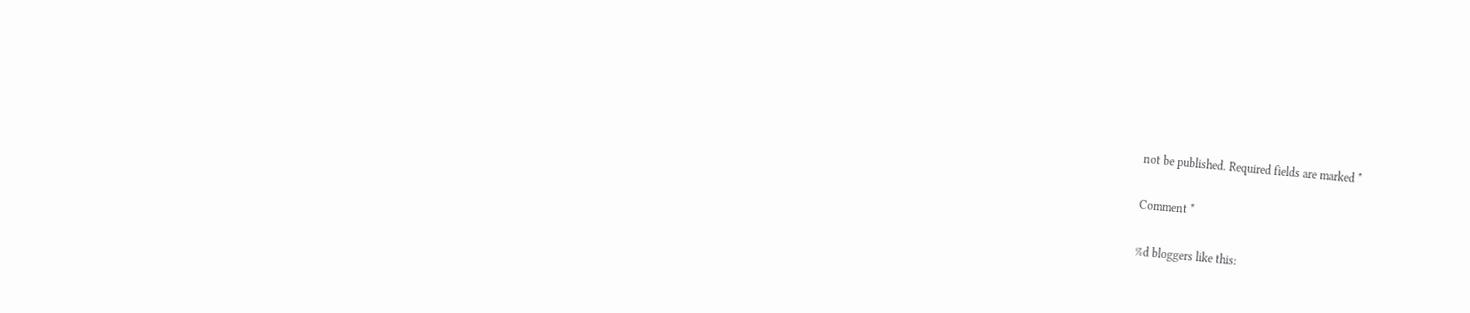not be published. Required fields are marked *

Comment *

%d bloggers like this: